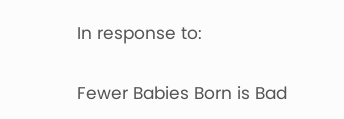In response to:

Fewer Babies Born is Bad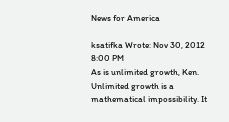News for America

ksatifka Wrote: Nov 30, 2012 8:00 PM
As is unlimited growth, Ken. Unlimited growth is a mathematical impossibility. It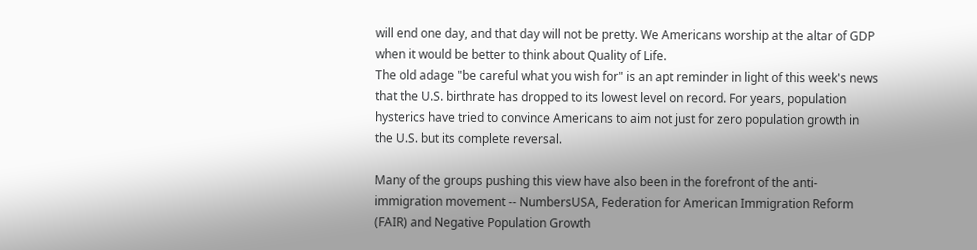will end one day, and that day will not be pretty. We Americans worship at the altar of GDP when it would be better to think about Quality of Life.
The old adage "be careful what you wish for" is an apt reminder in light of this week's news that the U.S. birthrate has dropped to its lowest level on record. For years, population hysterics have tried to convince Americans to aim not just for zero population growth in the U.S. but its complete reversal.

Many of the groups pushing this view have also been in the forefront of the anti-immigration movement -- NumbersUSA, Federation for American Immigration Reform (FAIR) and Negative Population Growth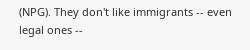(NPG). They don't like immigrants -- even legal ones --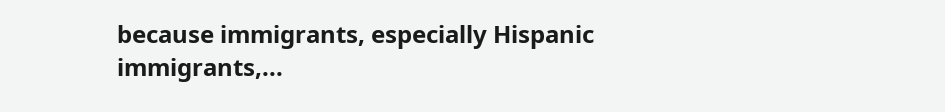because immigrants, especially Hispanic immigrants,...